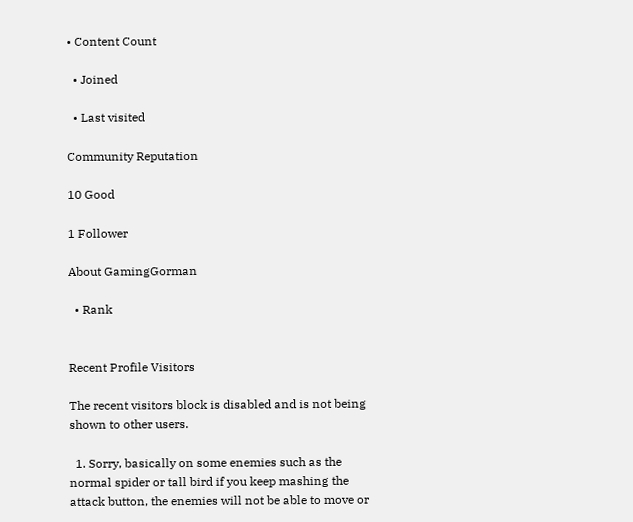• Content Count

  • Joined

  • Last visited

Community Reputation

10 Good

1 Follower

About GamingGorman

  • Rank


Recent Profile Visitors

The recent visitors block is disabled and is not being shown to other users.

  1. Sorry, basically on some enemies such as the normal spider or tall bird if you keep mashing the attack button, the enemies will not be able to move or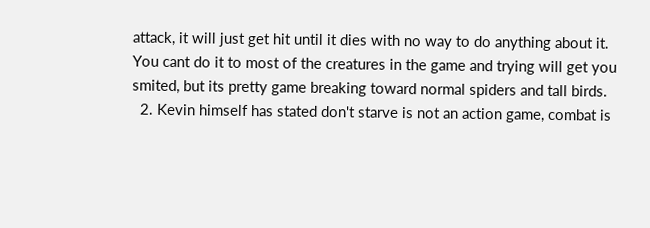attack, it will just get hit until it dies with no way to do anything about it. You cant do it to most of the creatures in the game and trying will get you smited, but its pretty game breaking toward normal spiders and tall birds.
  2. Kevin himself has stated don't starve is not an action game, combat is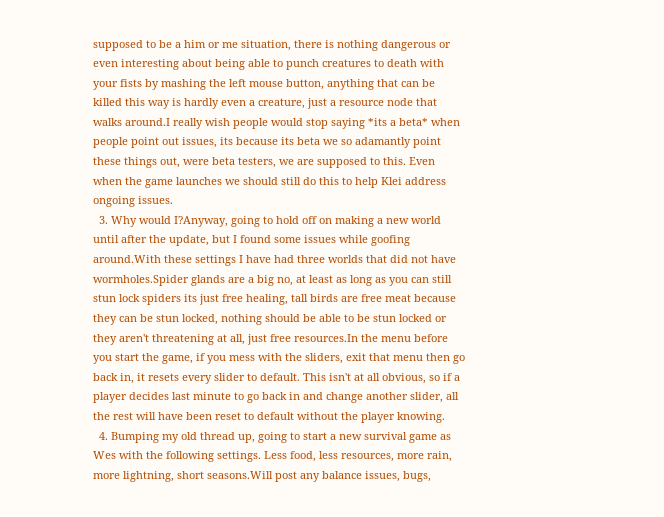supposed to be a him or me situation, there is nothing dangerous or even interesting about being able to punch creatures to death with your fists by mashing the left mouse button, anything that can be killed this way is hardly even a creature, just a resource node that walks around.I really wish people would stop saying *its a beta* when people point out issues, its because its beta we so adamantly point these things out, were beta testers, we are supposed to this. Even when the game launches we should still do this to help Klei address ongoing issues.
  3. Why would I?Anyway, going to hold off on making a new world until after the update, but I found some issues while goofing around.With these settings I have had three worlds that did not have wormholes.Spider glands are a big no, at least as long as you can still stun lock spiders its just free healing, tall birds are free meat because they can be stun locked, nothing should be able to be stun locked or they aren't threatening at all, just free resources.In the menu before you start the game, if you mess with the sliders, exit that menu then go back in, it resets every slider to default. This isn't at all obvious, so if a player decides last minute to go back in and change another slider, all the rest will have been reset to default without the player knowing.
  4. Bumping my old thread up, going to start a new survival game as Wes with the following settings. Less food, less resources, more rain, more lightning, short seasons.Will post any balance issues, bugs,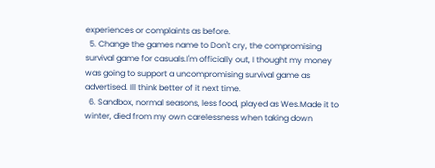experiences or complaints as before.
  5. Change the games name to Don't cry, the compromising survival game for casuals.I'm officially out, I thought my money was going to support a uncompromising survival game as advertised. Ill think better of it next time.
  6. Sandbox, normal seasons, less food, played as Wes.Made it to winter, died from my own carelessness when taking down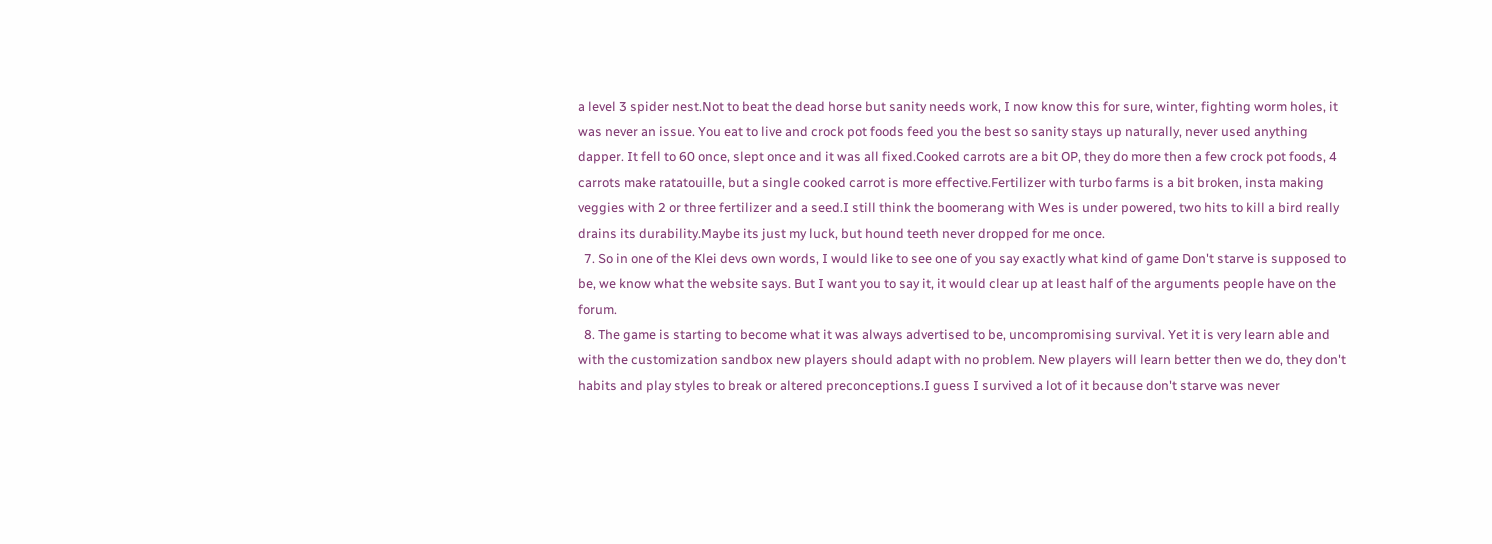a level 3 spider nest.Not to beat the dead horse but sanity needs work, I now know this for sure, winter, fighting worm holes, it was never an issue. You eat to live and crock pot foods feed you the best so sanity stays up naturally, never used anything dapper. It fell to 60 once, slept once and it was all fixed.Cooked carrots are a bit OP, they do more then a few crock pot foods, 4 carrots make ratatouille, but a single cooked carrot is more effective.Fertilizer with turbo farms is a bit broken, insta making veggies with 2 or three fertilizer and a seed.I still think the boomerang with Wes is under powered, two hits to kill a bird really drains its durability.Maybe its just my luck, but hound teeth never dropped for me once.
  7. So in one of the Klei devs own words, I would like to see one of you say exactly what kind of game Don't starve is supposed to be, we know what the website says. But I want you to say it, it would clear up at least half of the arguments people have on the forum.
  8. The game is starting to become what it was always advertised to be, uncompromising survival. Yet it is very learn able and with the customization sandbox new players should adapt with no problem. New players will learn better then we do, they don't habits and play styles to break or altered preconceptions.I guess I survived a lot of it because don't starve was never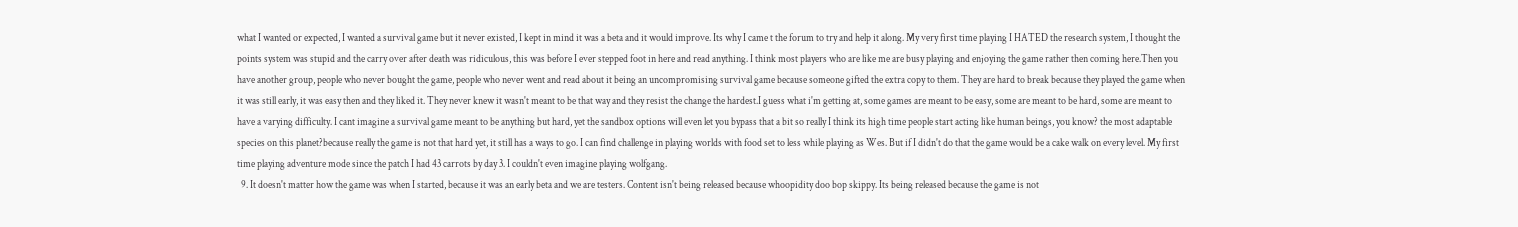what I wanted or expected, I wanted a survival game but it never existed, I kept in mind it was a beta and it would improve. Its why I came t the forum to try and help it along. My very first time playing I HATED the research system, I thought the points system was stupid and the carry over after death was ridiculous, this was before I ever stepped foot in here and read anything. I think most players who are like me are busy playing and enjoying the game rather then coming here.Then you have another group, people who never bought the game, people who never went and read about it being an uncompromising survival game because someone gifted the extra copy to them. They are hard to break because they played the game when it was still early, it was easy then and they liked it. They never knew it wasn't meant to be that way and they resist the change the hardest.I guess what i'm getting at, some games are meant to be easy, some are meant to be hard, some are meant to have a varying difficulty. I cant imagine a survival game meant to be anything but hard, yet the sandbox options will even let you bypass that a bit so really I think its high time people start acting like human beings, you know? the most adaptable species on this planet?because really the game is not that hard yet, it still has a ways to go. I can find challenge in playing worlds with food set to less while playing as Wes. But if I didn't do that the game would be a cake walk on every level. My first time playing adventure mode since the patch I had 43 carrots by day 3. I couldn't even imagine playing wolfgang.
  9. It doesn't matter how the game was when I started, because it was an early beta and we are testers. Content isn't being released because whoopidity doo bop skippy. Its being released because the game is not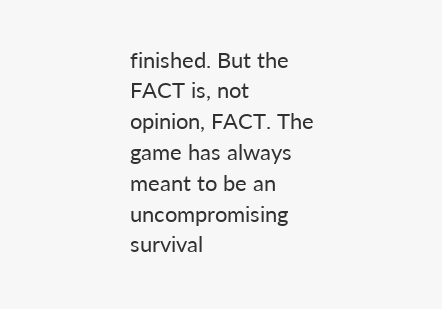finished. But the FACT is, not opinion, FACT. The game has always meant to be an uncompromising survival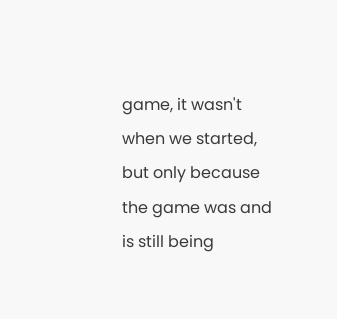game, it wasn't when we started, but only because the game was and is still being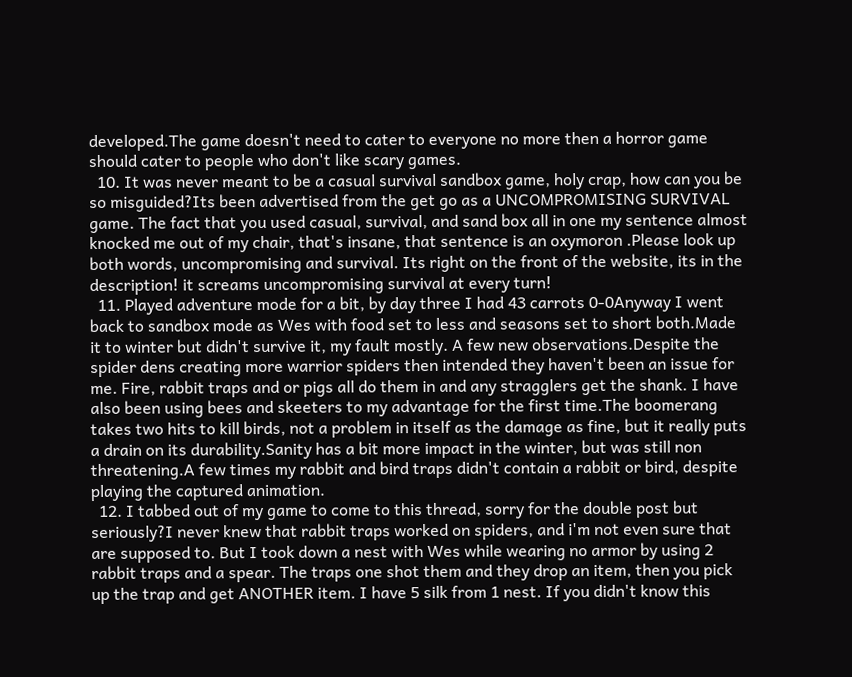developed.The game doesn't need to cater to everyone no more then a horror game should cater to people who don't like scary games.
  10. It was never meant to be a casual survival sandbox game, holy crap, how can you be so misguided?Its been advertised from the get go as a UNCOMPROMISING SURVIVAL game. The fact that you used casual, survival, and sand box all in one my sentence almost knocked me out of my chair, that's insane, that sentence is an oxymoron .Please look up both words, uncompromising and survival. Its right on the front of the website, its in the description! it screams uncompromising survival at every turn!
  11. Played adventure mode for a bit, by day three I had 43 carrots 0-0Anyway I went back to sandbox mode as Wes with food set to less and seasons set to short both.Made it to winter but didn't survive it, my fault mostly. A few new observations.Despite the spider dens creating more warrior spiders then intended they haven't been an issue for me. Fire, rabbit traps and or pigs all do them in and any stragglers get the shank. I have also been using bees and skeeters to my advantage for the first time.The boomerang takes two hits to kill birds, not a problem in itself as the damage as fine, but it really puts a drain on its durability.Sanity has a bit more impact in the winter, but was still non threatening.A few times my rabbit and bird traps didn't contain a rabbit or bird, despite playing the captured animation.
  12. I tabbed out of my game to come to this thread, sorry for the double post but seriously?I never knew that rabbit traps worked on spiders, and i'm not even sure that are supposed to. But I took down a nest with Wes while wearing no armor by using 2 rabbit traps and a spear. The traps one shot them and they drop an item, then you pick up the trap and get ANOTHER item. I have 5 silk from 1 nest. If you didn't know this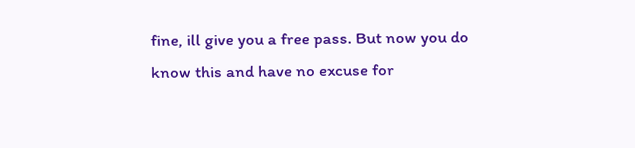fine, ill give you a free pass. But now you do know this and have no excuse for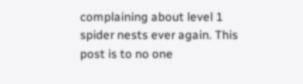complaining about level 1 spider nests ever again. This post is to no one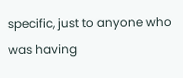specific, just to anyone who was having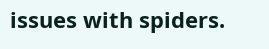issues with spiders.